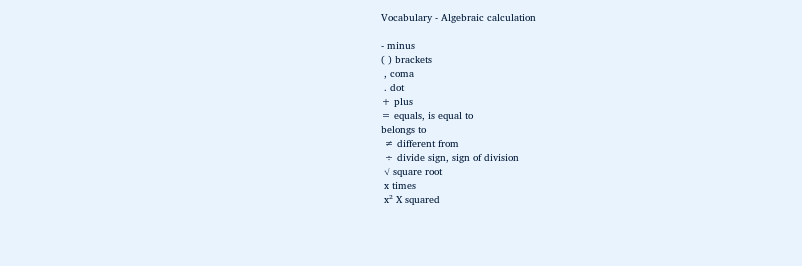Vocabulary - Algebraic calculation

- minus
( ) brackets
 , coma
 . dot
+ plus
= equals, is equal to
belongs to
 ≠ different from
 ÷ divide sign, sign of division
 √ square root
 x times
 x² X squared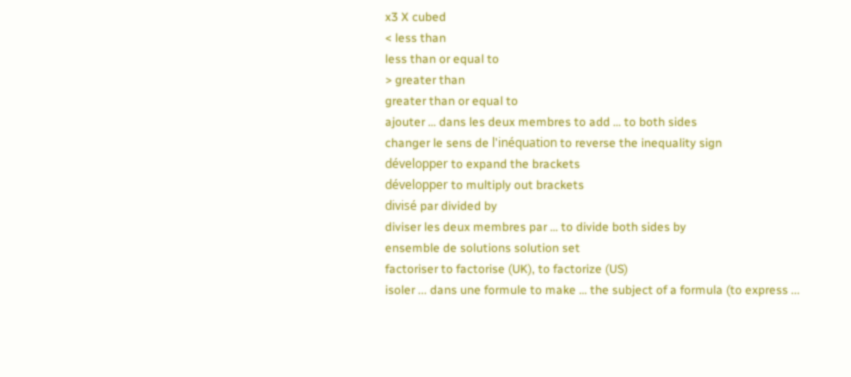x3 X cubed
< less than
less than or equal to
> greater than
greater than or equal to
ajouter … dans les deux membres to add … to both sides
changer le sens de l'inéquation to reverse the inequality sign
développer to expand the brackets
développer to multiply out brackets
divisé par divided by
diviser les deux membres par … to divide both sides by
ensemble de solutions solution set
factoriser to factorise (UK), to factorize (US)
isoler ... dans une formule to make … the subject of a formula (to express ...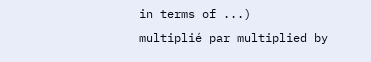in terms of ...)
multiplié par multiplied by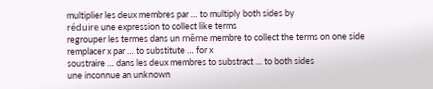multiplier les deux membres par … to multiply both sides by
réduire une expression to collect like terms
regrouper les termes dans un même membre to collect the terms on one side
remplacer x par … to substitute … for x
soustraire … dans les deux membres to substract … to both sides
une inconnue an unknown